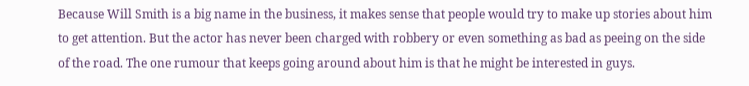Because Will Smith is a big name in the business, it makes sense that people would try to make up stories about him to get attention. But the actor has never been charged with robbery or even something as bad as peeing on the side of the road. The one rumour that keeps going around about him is that he might be interested in guys.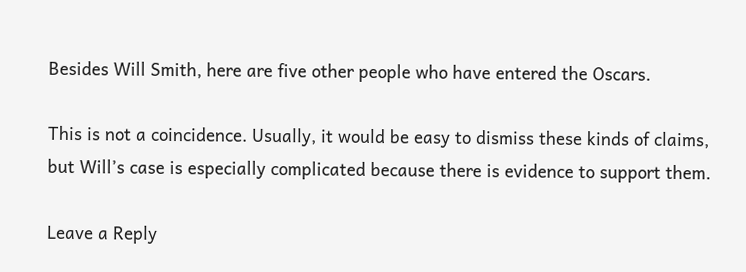Besides Will Smith, here are five other people who have entered the Oscars.

This is not a coincidence. Usually, it would be easy to dismiss these kinds of claims, but Will’s case is especially complicated because there is evidence to support them.

Leave a Reply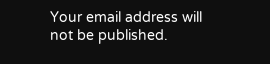Your email address will not be published.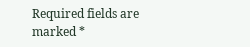Required fields are marked *